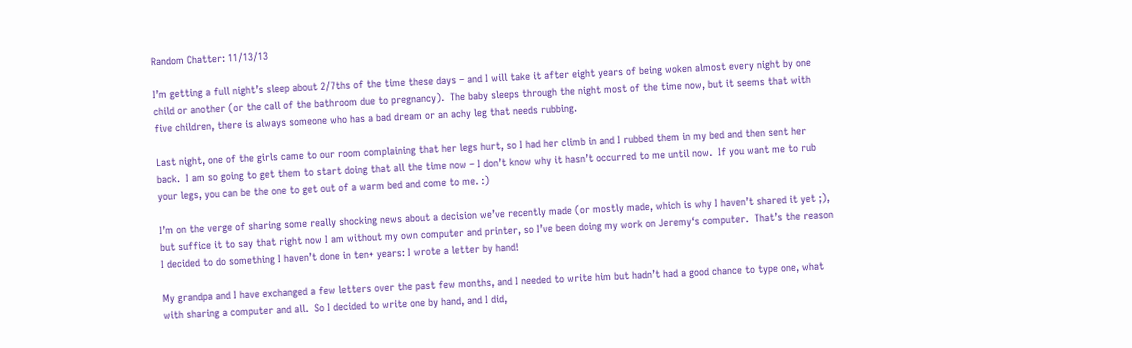Random Chatter: 11/13/13

I’m getting a full night’s sleep about 2/7ths of the time these days – and I will take it after eight years of being woken almost every night by one child or another (or the call of the bathroom due to pregnancy).  The baby sleeps through the night most of the time now, but it seems that with five children, there is always someone who has a bad dream or an achy leg that needs rubbing.

Last night, one of the girls came to our room complaining that her legs hurt, so I had her climb in and I rubbed them in my bed and then sent her back.  I am so going to get them to start doing that all the time now – I don’t know why it hasn’t occurred to me until now.  If you want me to rub your legs, you can be the one to get out of a warm bed and come to me. :)

I’m on the verge of sharing some really shocking news about a decision we’ve recently made (or mostly made, which is why I haven’t shared it yet ;), but suffice it to say that right now I am without my own computer and printer, so I’ve been doing my work on Jeremy‘s computer.  That’s the reason I decided to do something I haven’t done in ten+ years: I wrote a letter by hand!

My grandpa and I have exchanged a few letters over the past few months, and I needed to write him but hadn’t had a good chance to type one, what with sharing a computer and all.  So I decided to write one by hand, and I did,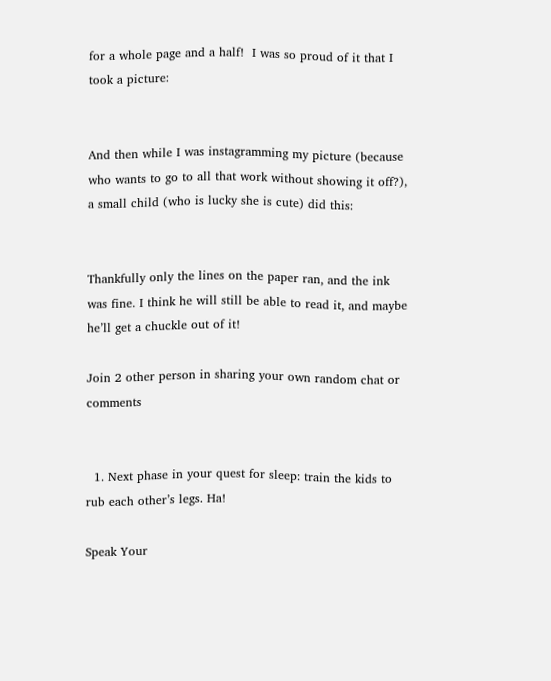for a whole page and a half!  I was so proud of it that I took a picture:


And then while I was instagramming my picture (because who wants to go to all that work without showing it off?), a small child (who is lucky she is cute) did this:


Thankfully only the lines on the paper ran, and the ink was fine. I think he will still be able to read it, and maybe he’ll get a chuckle out of it!

Join 2 other person in sharing your own random chat or comments


  1. Next phase in your quest for sleep: train the kids to rub each other’s legs. Ha!

Speak Your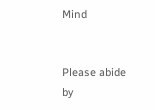Mind


Please abide by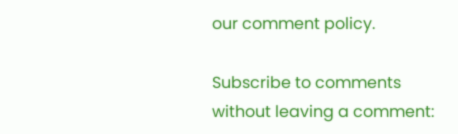our comment policy.

Subscribe to comments without leaving a comment: